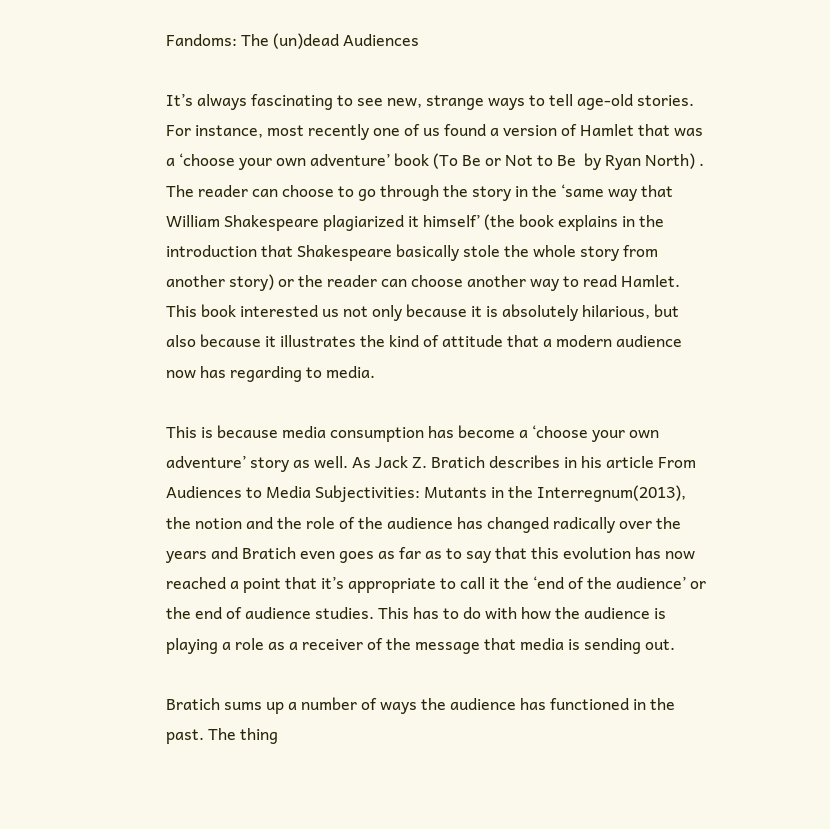Fandoms: The (un)dead Audiences

It’s always fascinating to see new, strange ways to tell age-old stories. For instance, most recently one of us found a version of Hamlet that was a ‘choose your own adventure’ book (To Be or Not to Be  by Ryan North) . The reader can choose to go through the story in the ‘same way that William Shakespeare plagiarized it himself’ (the book explains in the introduction that Shakespeare basically stole the whole story from another story) or the reader can choose another way to read Hamlet. This book interested us not only because it is absolutely hilarious, but also because it illustrates the kind of attitude that a modern audience now has regarding to media.

This is because media consumption has become a ‘choose your own adventure’ story as well. As Jack Z. Bratich describes in his article From Audiences to Media Subjectivities: Mutants in the Interregnum(2013), the notion and the role of the audience has changed radically over the years and Bratich even goes as far as to say that this evolution has now reached a point that it’s appropriate to call it the ‘end of the audience’ or the end of audience studies. This has to do with how the audience is playing a role as a receiver of the message that media is sending out.

Bratich sums up a number of ways the audience has functioned in the past. The thing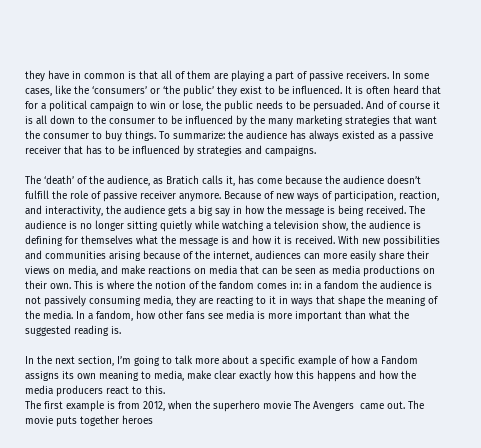they have in common is that all of them are playing a part of passive receivers. In some cases, like the ‘consumers’ or ‘the public’ they exist to be influenced. It is often heard that for a political campaign to win or lose, the public needs to be persuaded. And of course it is all down to the consumer to be influenced by the many marketing strategies that want the consumer to buy things. To summarize: the audience has always existed as a passive receiver that has to be influenced by strategies and campaigns.

The ‘death’ of the audience, as Bratich calls it, has come because the audience doesn’t fulfill the role of passive receiver anymore. Because of new ways of participation, reaction, and interactivity, the audience gets a big say in how the message is being received. The audience is no longer sitting quietly while watching a television show, the audience is defining for themselves what the message is and how it is received. With new possibilities and communities arising because of the internet, audiences can more easily share their views on media, and make reactions on media that can be seen as media productions on their own. This is where the notion of the fandom comes in: in a fandom the audience is not passively consuming media, they are reacting to it in ways that shape the meaning of the media. In a fandom, how other fans see media is more important than what the suggested reading is.

In the next section, I’m going to talk more about a specific example of how a Fandom assigns its own meaning to media, make clear exactly how this happens and how the media producers react to this.
The first example is from 2012, when the superhero movie The Avengers  came out. The movie puts together heroes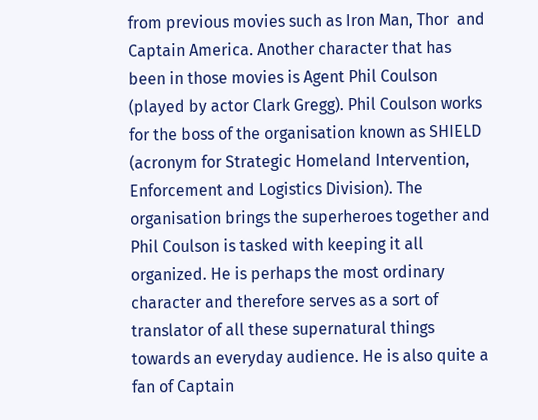from previous movies such as Iron Man, Thor  and Captain America. Another character that has been in those movies is Agent Phil Coulson (played by actor Clark Gregg). Phil Coulson works for the boss of the organisation known as SHIELD (acronym for Strategic Homeland Intervention, Enforcement and Logistics Division). The organisation brings the superheroes together and Phil Coulson is tasked with keeping it all organized. He is perhaps the most ordinary character and therefore serves as a sort of translator of all these supernatural things towards an everyday audience. He is also quite a fan of Captain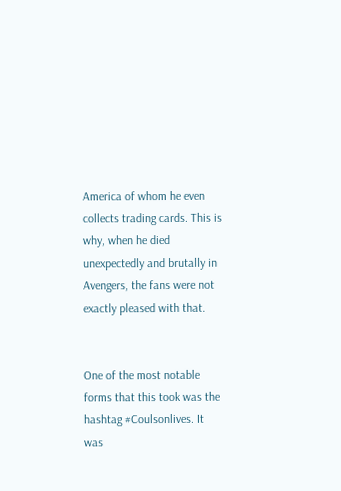America of whom he even collects trading cards. This is why, when he died unexpectedly and brutally in Avengers, the fans were not exactly pleased with that.


One of the most notable forms that this took was the hashtag #Coulsonlives. It was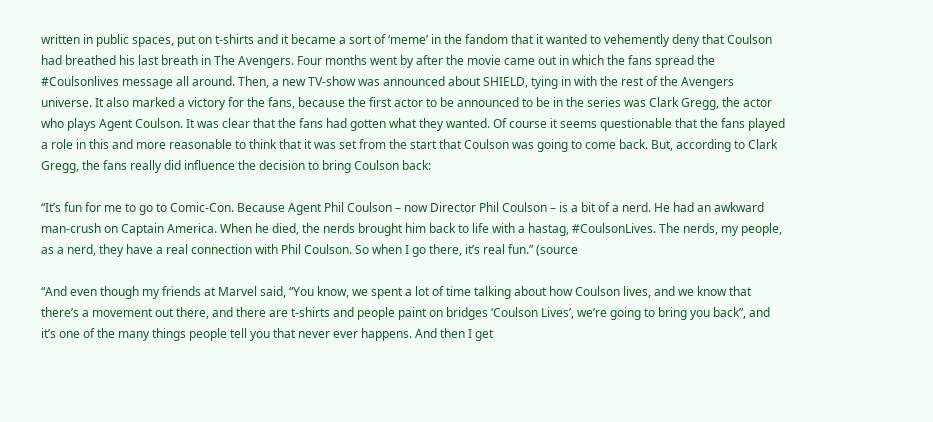written in public spaces, put on t-shirts and it became a sort of ‘meme’ in the fandom that it wanted to vehemently deny that Coulson had breathed his last breath in The Avengers. Four months went by after the movie came out in which the fans spread the #Coulsonlives message all around. Then, a new TV-show was announced about SHIELD, tying in with the rest of the Avengers universe. It also marked a victory for the fans, because the first actor to be announced to be in the series was Clark Gregg, the actor who plays Agent Coulson. It was clear that the fans had gotten what they wanted. Of course it seems questionable that the fans played a role in this and more reasonable to think that it was set from the start that Coulson was going to come back. But, according to Clark Gregg, the fans really did influence the decision to bring Coulson back:

“It’s fun for me to go to Comic-Con. Because Agent Phil Coulson – now Director Phil Coulson – is a bit of a nerd. He had an awkward man-crush on Captain America. When he died, the nerds brought him back to life with a hastag, #CoulsonLives. The nerds, my people, as a nerd, they have a real connection with Phil Coulson. So when I go there, it’s real fun.” (source

“And even though my friends at Marvel said, “You know, we spent a lot of time talking about how Coulson lives, and we know that there’s a movement out there, and there are t-shirts and people paint on bridges ‘Coulson Lives’, we’re going to bring you back”, and it’s one of the many things people tell you that never ever happens. And then I get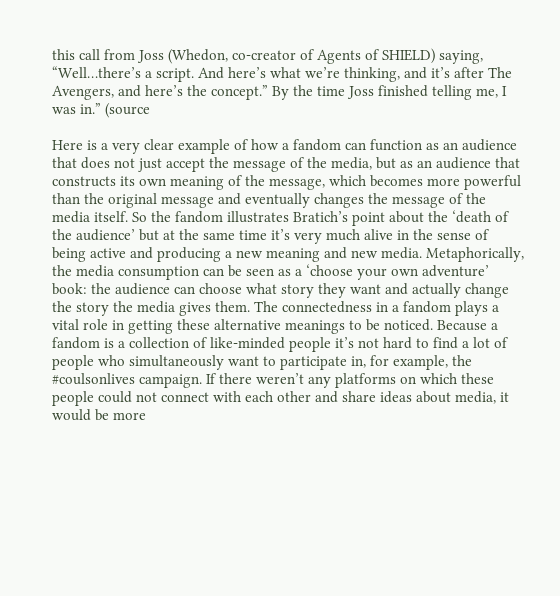this call from Joss (Whedon, co-creator of Agents of SHIELD) saying, “Well…there’s a script. And here’s what we’re thinking, and it’s after The Avengers, and here’s the concept.” By the time Joss finished telling me, I was in.” (source

Here is a very clear example of how a fandom can function as an audience that does not just accept the message of the media, but as an audience that constructs its own meaning of the message, which becomes more powerful than the original message and eventually changes the message of the media itself. So the fandom illustrates Bratich’s point about the ‘death of the audience’ but at the same time it’s very much alive in the sense of being active and producing a new meaning and new media. Metaphorically, the media consumption can be seen as a ‘choose your own adventure’ book: the audience can choose what story they want and actually change the story the media gives them. The connectedness in a fandom plays a vital role in getting these alternative meanings to be noticed. Because a fandom is a collection of like-minded people it’s not hard to find a lot of people who simultaneously want to participate in, for example, the #coulsonlives campaign. If there weren’t any platforms on which these people could not connect with each other and share ideas about media, it would be more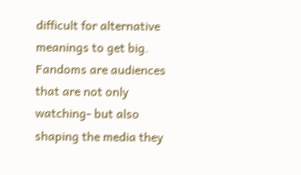difficult for alternative meanings to get big. Fandoms are audiences that are not only watching- but also shaping the media they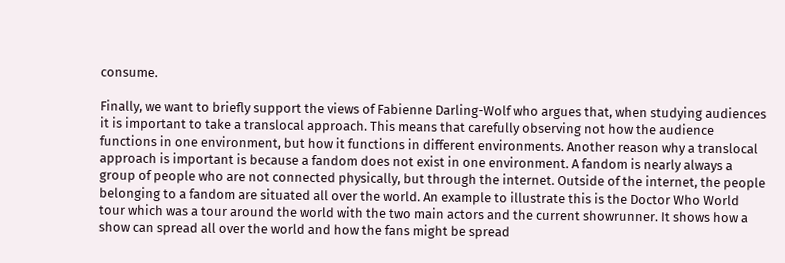consume.

Finally, we want to briefly support the views of Fabienne Darling-Wolf who argues that, when studying audiences it is important to take a translocal approach. This means that carefully observing not how the audience functions in one environment, but how it functions in different environments. Another reason why a translocal approach is important is because a fandom does not exist in one environment. A fandom is nearly always a group of people who are not connected physically, but through the internet. Outside of the internet, the people belonging to a fandom are situated all over the world. An example to illustrate this is the Doctor Who World tour which was a tour around the world with the two main actors and the current showrunner. It shows how a show can spread all over the world and how the fans might be spread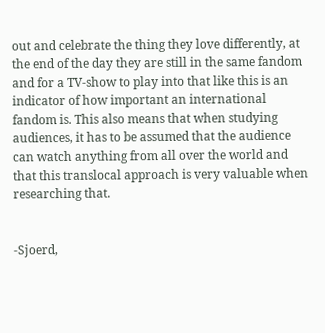out and celebrate the thing they love differently, at the end of the day they are still in the same fandom and for a TV-show to play into that like this is an indicator of how important an international fandom is. This also means that when studying audiences, it has to be assumed that the audience can watch anything from all over the world and that this translocal approach is very valuable when researching that.


-Sjoerd,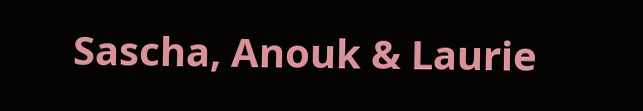Sascha, Anouk & Laurie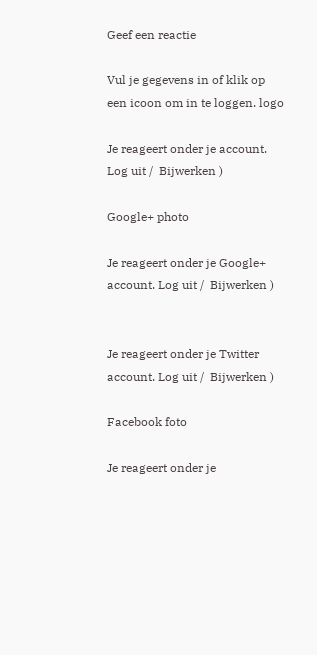Geef een reactie

Vul je gegevens in of klik op een icoon om in te loggen. logo

Je reageert onder je account. Log uit /  Bijwerken )

Google+ photo

Je reageert onder je Google+ account. Log uit /  Bijwerken )


Je reageert onder je Twitter account. Log uit /  Bijwerken )

Facebook foto

Je reageert onder je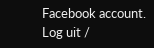Facebook account. Log uit /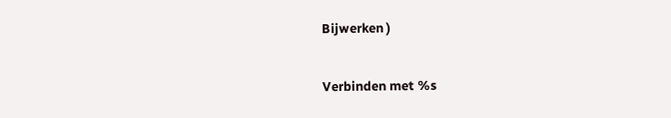Bijwerken )


Verbinden met %s